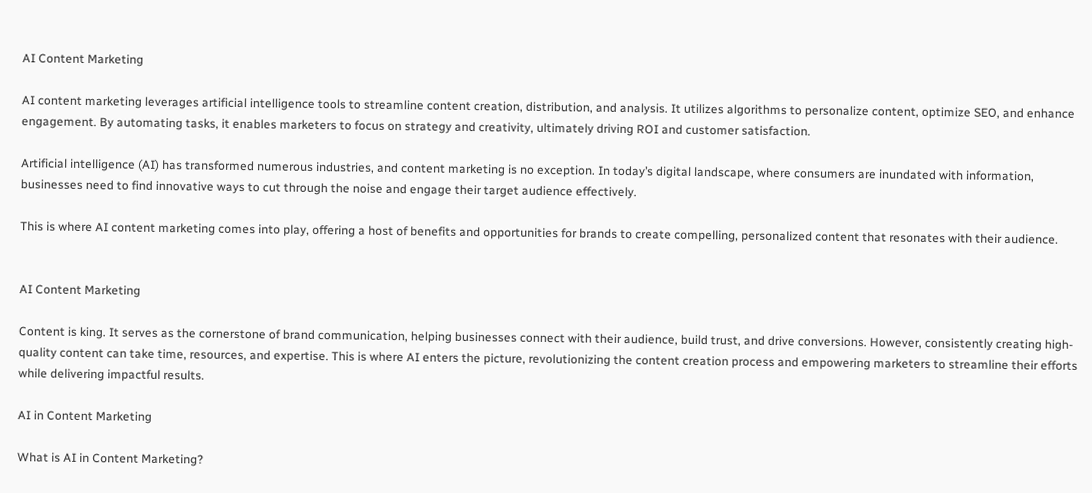AI Content Marketing

AI content marketing leverages artificial intelligence tools to streamline content creation, distribution, and analysis. It utilizes algorithms to personalize content, optimize SEO, and enhance engagement. By automating tasks, it enables marketers to focus on strategy and creativity, ultimately driving ROI and customer satisfaction.

Artificial intelligence (AI) has transformed numerous industries, and content marketing is no exception. In today’s digital landscape, where consumers are inundated with information, businesses need to find innovative ways to cut through the noise and engage their target audience effectively.

This is where AI content marketing comes into play, offering a host of benefits and opportunities for brands to create compelling, personalized content that resonates with their audience.


AI Content Marketing

Content is king. It serves as the cornerstone of brand communication, helping businesses connect with their audience, build trust, and drive conversions. However, consistently creating high-quality content can take time, resources, and expertise. This is where AI enters the picture, revolutionizing the content creation process and empowering marketers to streamline their efforts while delivering impactful results.

AI in Content Marketing

What is AI in Content Marketing?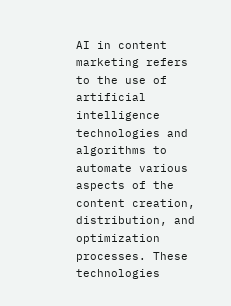AI in content marketing refers to the use of artificial intelligence technologies and algorithms to automate various aspects of the content creation, distribution, and optimization processes. These technologies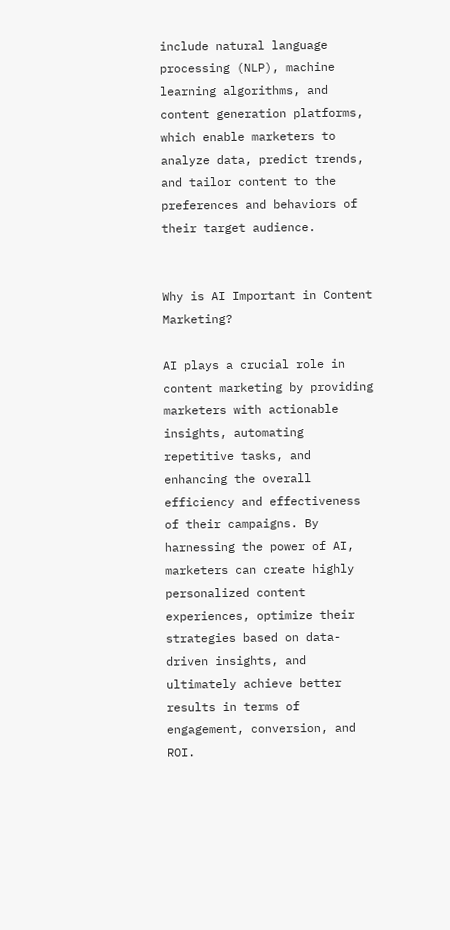include natural language processing (NLP), machine learning algorithms, and content generation platforms, which enable marketers to analyze data, predict trends, and tailor content to the preferences and behaviors of their target audience.


Why is AI Important in Content Marketing?

AI plays a crucial role in content marketing by providing marketers with actionable insights, automating repetitive tasks, and enhancing the overall efficiency and effectiveness of their campaigns. By harnessing the power of AI, marketers can create highly personalized content experiences, optimize their strategies based on data-driven insights, and ultimately achieve better results in terms of engagement, conversion, and ROI.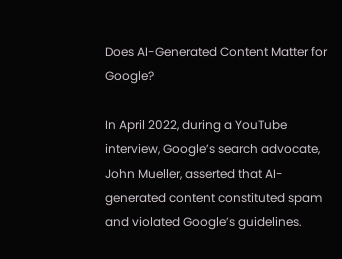Does AI-Generated Content Matter for Google?

In April 2022, during a YouTube interview, Google’s search advocate, John Mueller, asserted that AI-generated content constituted spam and violated Google’s guidelines.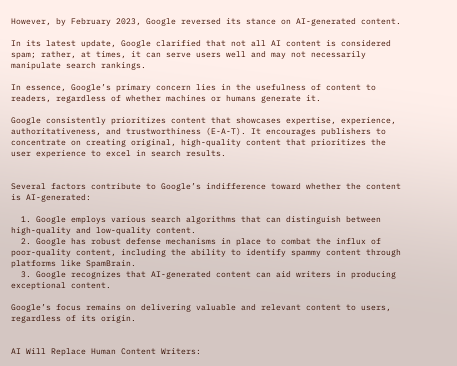However, by February 2023, Google reversed its stance on AI-generated content.

In its latest update, Google clarified that not all AI content is considered spam; rather, at times, it can serve users well and may not necessarily manipulate search rankings.

In essence, Google’s primary concern lies in the usefulness of content to readers, regardless of whether machines or humans generate it.

Google consistently prioritizes content that showcases expertise, experience, authoritativeness, and trustworthiness (E-A-T). It encourages publishers to concentrate on creating original, high-quality content that prioritizes the user experience to excel in search results.


Several factors contribute to Google’s indifference toward whether the content is AI-generated:

  1. Google employs various search algorithms that can distinguish between high-quality and low-quality content.
  2. Google has robust defense mechanisms in place to combat the influx of poor-quality content, including the ability to identify spammy content through platforms like SpamBrain.
  3. Google recognizes that AI-generated content can aid writers in producing exceptional content.

Google’s focus remains on delivering valuable and relevant content to users, regardless of its origin.


AI Will Replace Human Content Writers: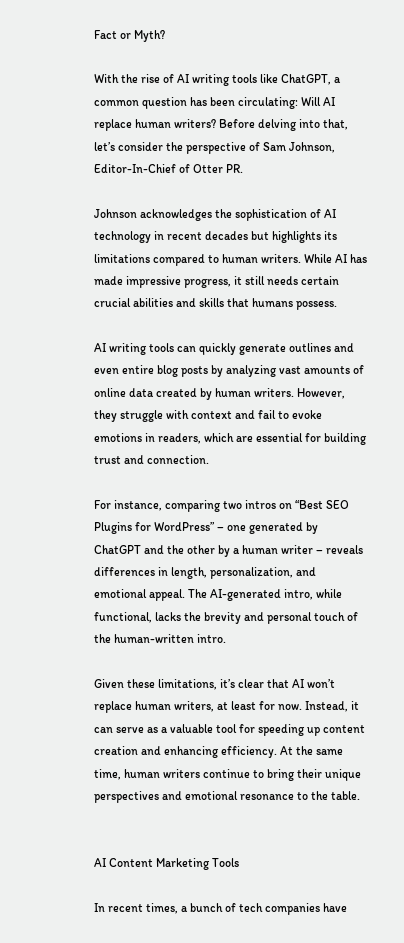Fact or Myth?

With the rise of AI writing tools like ChatGPT, a common question has been circulating: Will AI replace human writers? Before delving into that, let’s consider the perspective of Sam Johnson, Editor-In-Chief of Otter PR.

Johnson acknowledges the sophistication of AI technology in recent decades but highlights its limitations compared to human writers. While AI has made impressive progress, it still needs certain crucial abilities and skills that humans possess.

AI writing tools can quickly generate outlines and even entire blog posts by analyzing vast amounts of online data created by human writers. However, they struggle with context and fail to evoke emotions in readers, which are essential for building trust and connection.

For instance, comparing two intros on “Best SEO Plugins for WordPress” – one generated by ChatGPT and the other by a human writer – reveals differences in length, personalization, and emotional appeal. The AI-generated intro, while functional, lacks the brevity and personal touch of the human-written intro.

Given these limitations, it’s clear that AI won’t replace human writers, at least for now. Instead, it can serve as a valuable tool for speeding up content creation and enhancing efficiency. At the same time, human writers continue to bring their unique perspectives and emotional resonance to the table.


AI Content Marketing Tools

In recent times, a bunch of tech companies have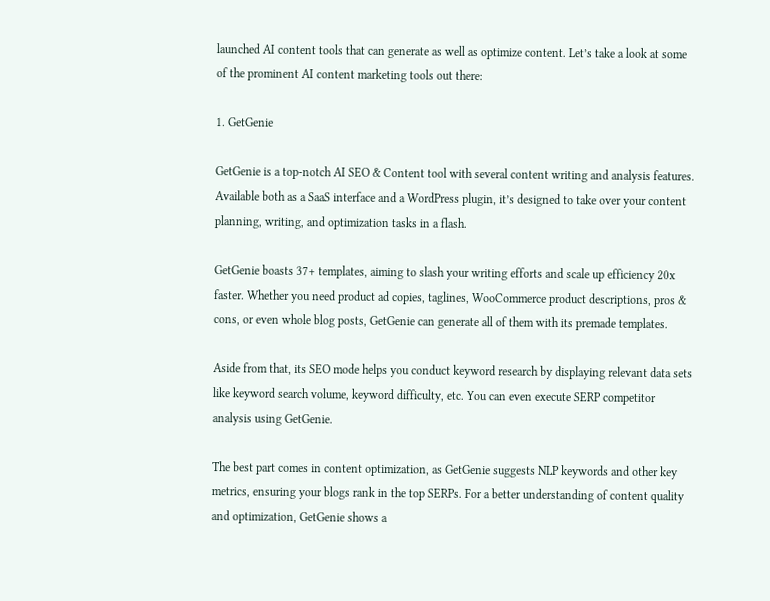launched AI content tools that can generate as well as optimize content. Let’s take a look at some of the prominent AI content marketing tools out there:

1. GetGenie

GetGenie is a top-notch AI SEO & Content tool with several content writing and analysis features. Available both as a SaaS interface and a WordPress plugin, it’s designed to take over your content planning, writing, and optimization tasks in a flash.

GetGenie boasts 37+ templates, aiming to slash your writing efforts and scale up efficiency 20x faster. Whether you need product ad copies, taglines, WooCommerce product descriptions, pros & cons, or even whole blog posts, GetGenie can generate all of them with its premade templates.

Aside from that, its SEO mode helps you conduct keyword research by displaying relevant data sets like keyword search volume, keyword difficulty, etc. You can even execute SERP competitor analysis using GetGenie.

The best part comes in content optimization, as GetGenie suggests NLP keywords and other key metrics, ensuring your blogs rank in the top SERPs. For a better understanding of content quality and optimization, GetGenie shows a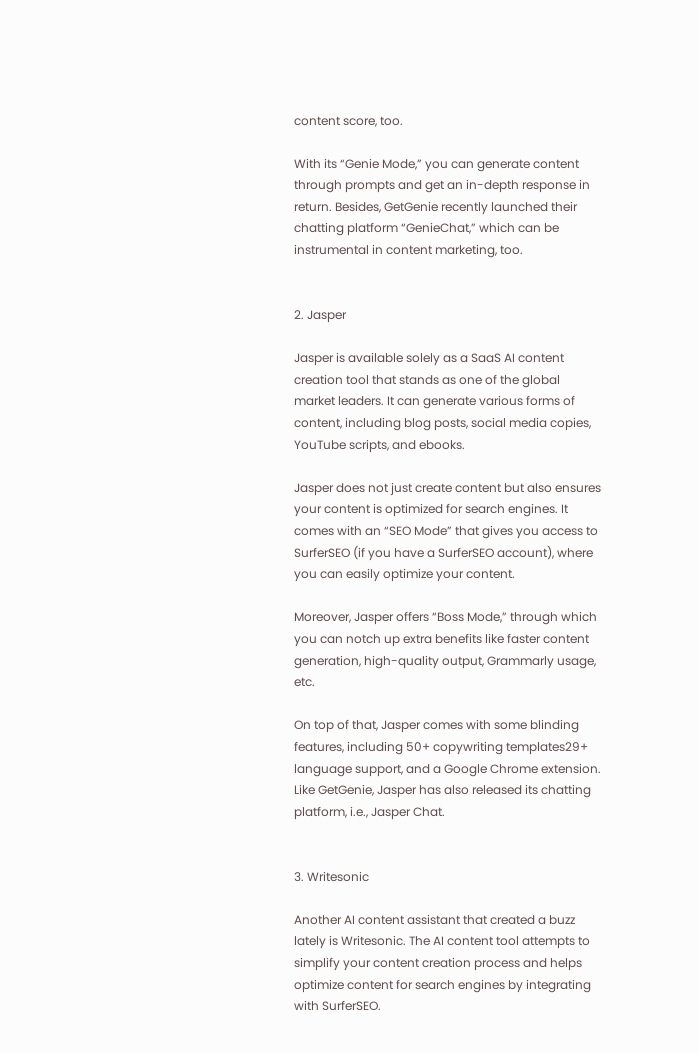content score, too.

With its “Genie Mode,” you can generate content through prompts and get an in-depth response in return. Besides, GetGenie recently launched their chatting platform “GenieChat,” which can be instrumental in content marketing, too.


2. Jasper

Jasper is available solely as a SaaS AI content creation tool that stands as one of the global market leaders. It can generate various forms of content, including blog posts, social media copies, YouTube scripts, and ebooks.

Jasper does not just create content but also ensures your content is optimized for search engines. It comes with an “SEO Mode” that gives you access to SurferSEO (if you have a SurferSEO account), where you can easily optimize your content.

Moreover, Jasper offers “Boss Mode,” through which you can notch up extra benefits like faster content generation, high-quality output, Grammarly usage, etc.

On top of that, Jasper comes with some blinding features, including 50+ copywriting templates29+ language support, and a Google Chrome extension. Like GetGenie, Jasper has also released its chatting platform, i.e., Jasper Chat.


3. Writesonic

Another AI content assistant that created a buzz lately is Writesonic. The AI content tool attempts to simplify your content creation process and helps optimize content for search engines by integrating with SurferSEO.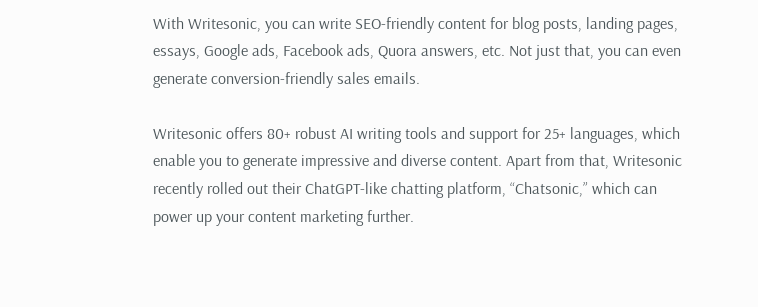With Writesonic, you can write SEO-friendly content for blog posts, landing pages, essays, Google ads, Facebook ads, Quora answers, etc. Not just that, you can even generate conversion-friendly sales emails.

Writesonic offers 80+ robust AI writing tools and support for 25+ languages, which enable you to generate impressive and diverse content. Apart from that, Writesonic recently rolled out their ChatGPT-like chatting platform, “Chatsonic,” which can power up your content marketing further.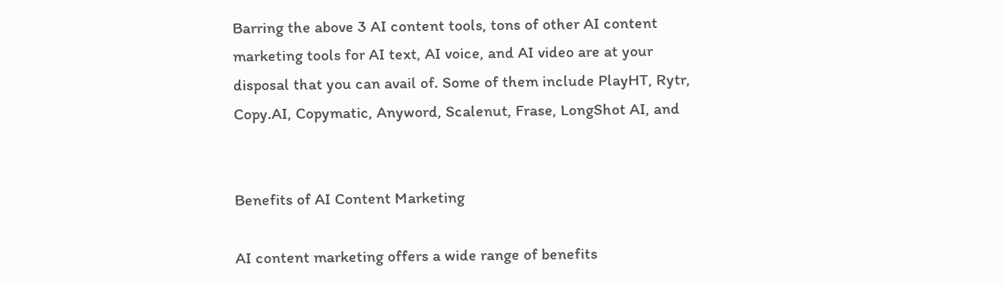Barring the above 3 AI content tools, tons of other AI content marketing tools for AI text, AI voice, and AI video are at your disposal that you can avail of. Some of them include PlayHT, Rytr, Copy.AI, Copymatic, Anyword, Scalenut, Frase, LongShot AI, and


Benefits of AI Content Marketing

AI content marketing offers a wide range of benefits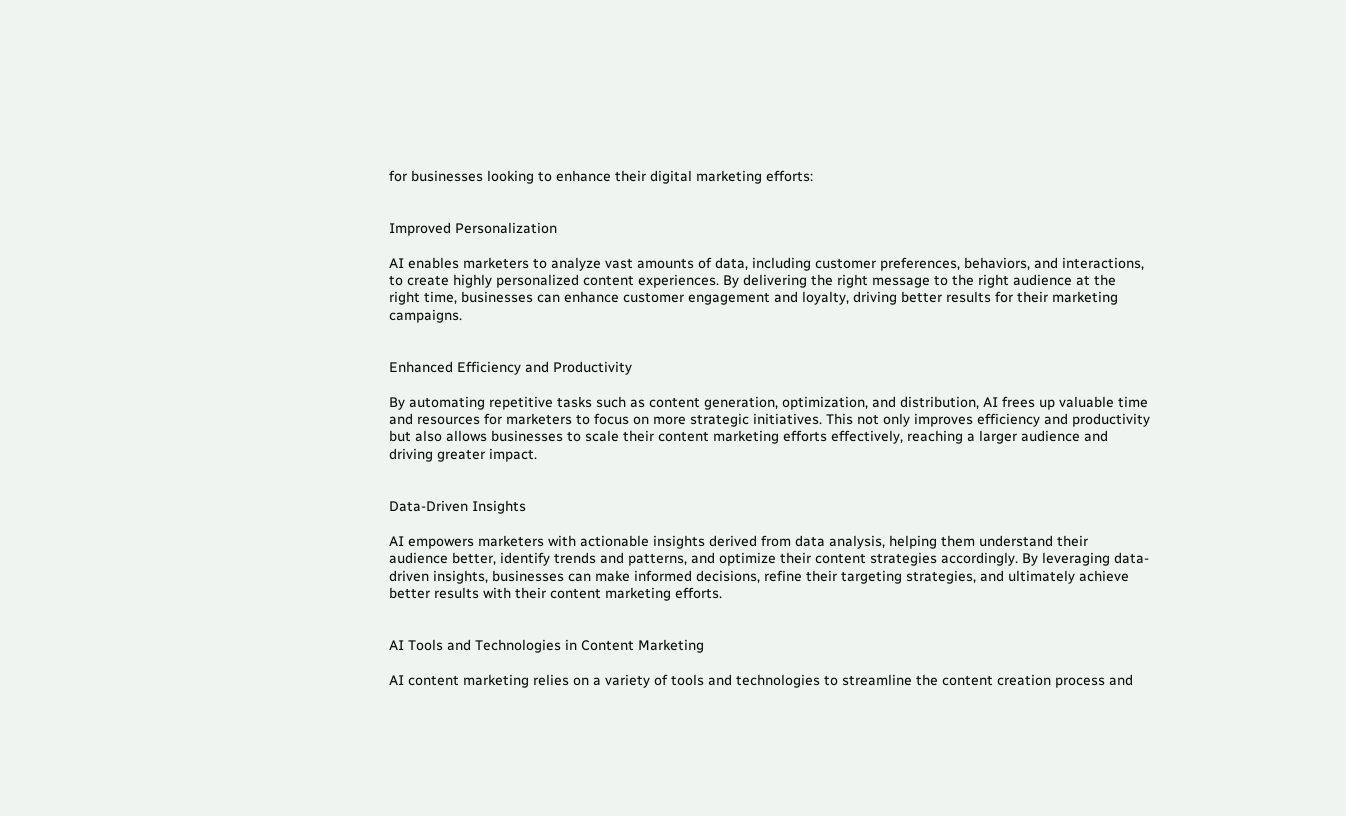for businesses looking to enhance their digital marketing efforts:


Improved Personalization

AI enables marketers to analyze vast amounts of data, including customer preferences, behaviors, and interactions, to create highly personalized content experiences. By delivering the right message to the right audience at the right time, businesses can enhance customer engagement and loyalty, driving better results for their marketing campaigns.


Enhanced Efficiency and Productivity

By automating repetitive tasks such as content generation, optimization, and distribution, AI frees up valuable time and resources for marketers to focus on more strategic initiatives. This not only improves efficiency and productivity but also allows businesses to scale their content marketing efforts effectively, reaching a larger audience and driving greater impact.


Data-Driven Insights

AI empowers marketers with actionable insights derived from data analysis, helping them understand their audience better, identify trends and patterns, and optimize their content strategies accordingly. By leveraging data-driven insights, businesses can make informed decisions, refine their targeting strategies, and ultimately achieve better results with their content marketing efforts.


AI Tools and Technologies in Content Marketing

AI content marketing relies on a variety of tools and technologies to streamline the content creation process and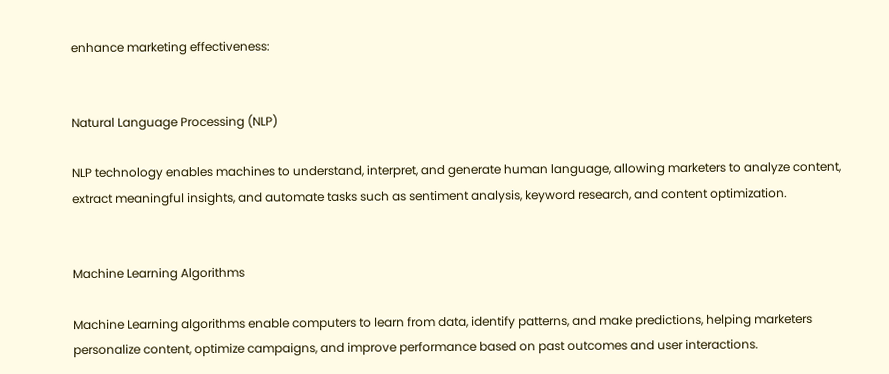enhance marketing effectiveness:


Natural Language Processing (NLP)

NLP technology enables machines to understand, interpret, and generate human language, allowing marketers to analyze content, extract meaningful insights, and automate tasks such as sentiment analysis, keyword research, and content optimization.


Machine Learning Algorithms

Machine Learning algorithms enable computers to learn from data, identify patterns, and make predictions, helping marketers personalize content, optimize campaigns, and improve performance based on past outcomes and user interactions.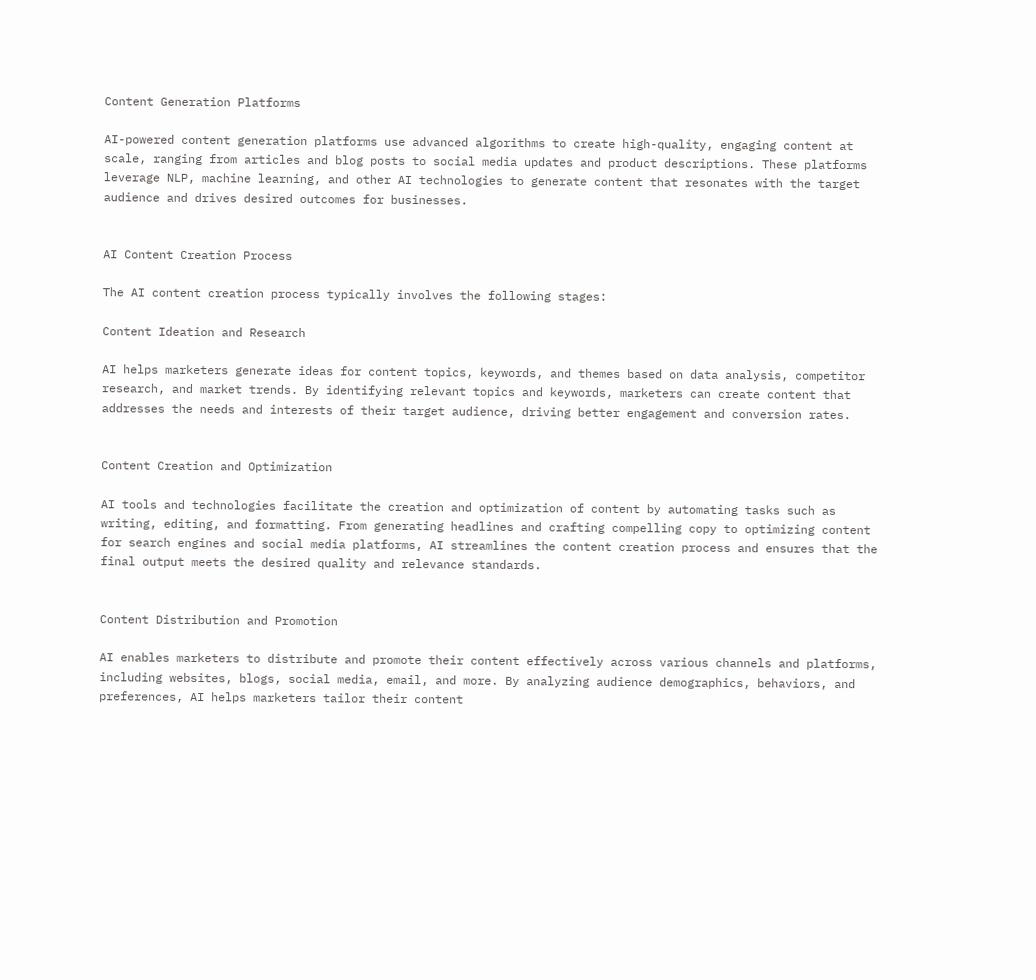Content Generation Platforms

AI-powered content generation platforms use advanced algorithms to create high-quality, engaging content at scale, ranging from articles and blog posts to social media updates and product descriptions. These platforms leverage NLP, machine learning, and other AI technologies to generate content that resonates with the target audience and drives desired outcomes for businesses.


AI Content Creation Process

The AI content creation process typically involves the following stages:

Content Ideation and Research

AI helps marketers generate ideas for content topics, keywords, and themes based on data analysis, competitor research, and market trends. By identifying relevant topics and keywords, marketers can create content that addresses the needs and interests of their target audience, driving better engagement and conversion rates.


Content Creation and Optimization

AI tools and technologies facilitate the creation and optimization of content by automating tasks such as writing, editing, and formatting. From generating headlines and crafting compelling copy to optimizing content for search engines and social media platforms, AI streamlines the content creation process and ensures that the final output meets the desired quality and relevance standards.


Content Distribution and Promotion

AI enables marketers to distribute and promote their content effectively across various channels and platforms, including websites, blogs, social media, email, and more. By analyzing audience demographics, behaviors, and preferences, AI helps marketers tailor their content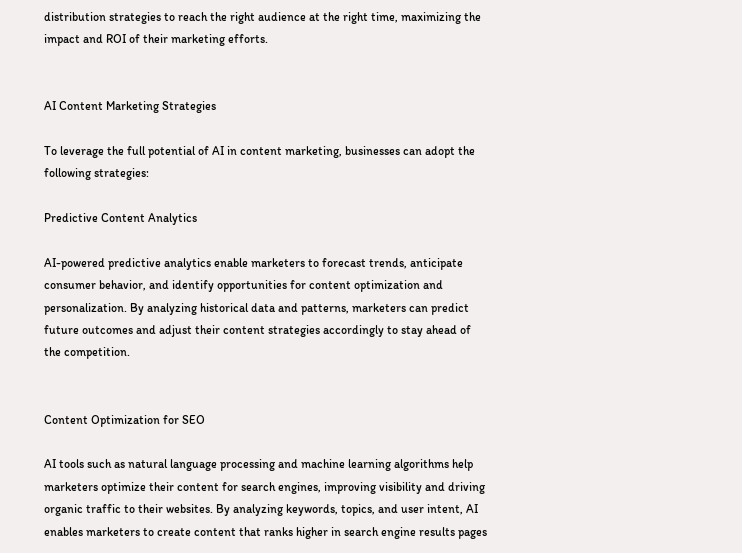distribution strategies to reach the right audience at the right time, maximizing the impact and ROI of their marketing efforts.


AI Content Marketing Strategies

To leverage the full potential of AI in content marketing, businesses can adopt the following strategies:

Predictive Content Analytics

AI-powered predictive analytics enable marketers to forecast trends, anticipate consumer behavior, and identify opportunities for content optimization and personalization. By analyzing historical data and patterns, marketers can predict future outcomes and adjust their content strategies accordingly to stay ahead of the competition.


Content Optimization for SEO

AI tools such as natural language processing and machine learning algorithms help marketers optimize their content for search engines, improving visibility and driving organic traffic to their websites. By analyzing keywords, topics, and user intent, AI enables marketers to create content that ranks higher in search engine results pages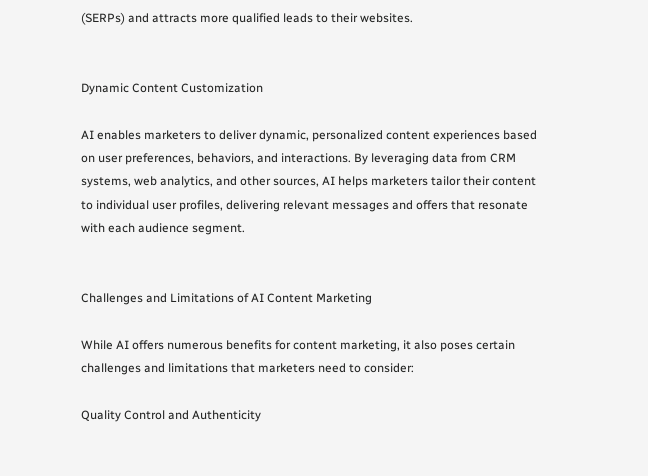(SERPs) and attracts more qualified leads to their websites.


Dynamic Content Customization

AI enables marketers to deliver dynamic, personalized content experiences based on user preferences, behaviors, and interactions. By leveraging data from CRM systems, web analytics, and other sources, AI helps marketers tailor their content to individual user profiles, delivering relevant messages and offers that resonate with each audience segment.


Challenges and Limitations of AI Content Marketing

While AI offers numerous benefits for content marketing, it also poses certain challenges and limitations that marketers need to consider:

Quality Control and Authenticity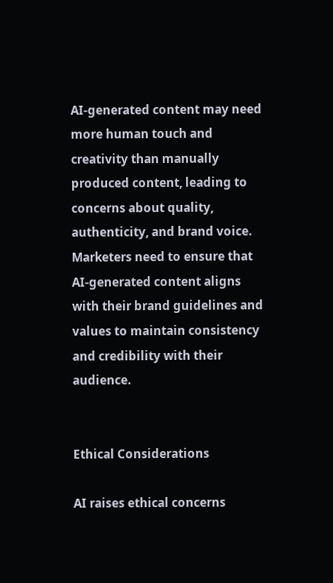AI-generated content may need more human touch and creativity than manually produced content, leading to concerns about quality, authenticity, and brand voice. Marketers need to ensure that AI-generated content aligns with their brand guidelines and values to maintain consistency and credibility with their audience.


Ethical Considerations

AI raises ethical concerns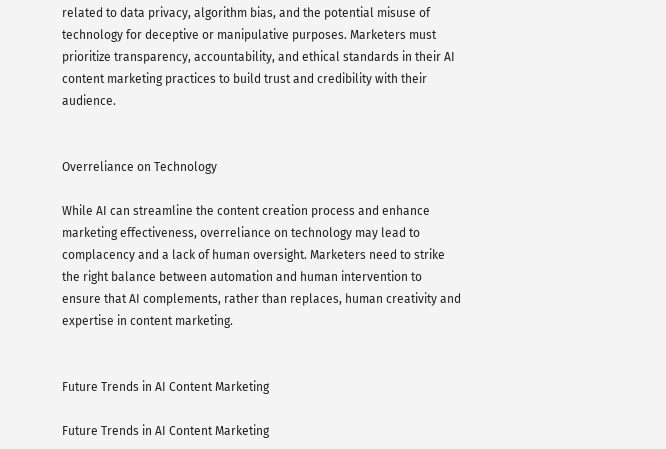related to data privacy, algorithm bias, and the potential misuse of technology for deceptive or manipulative purposes. Marketers must prioritize transparency, accountability, and ethical standards in their AI content marketing practices to build trust and credibility with their audience.


Overreliance on Technology

While AI can streamline the content creation process and enhance marketing effectiveness, overreliance on technology may lead to complacency and a lack of human oversight. Marketers need to strike the right balance between automation and human intervention to ensure that AI complements, rather than replaces, human creativity and expertise in content marketing.


Future Trends in AI Content Marketing

Future Trends in AI Content Marketing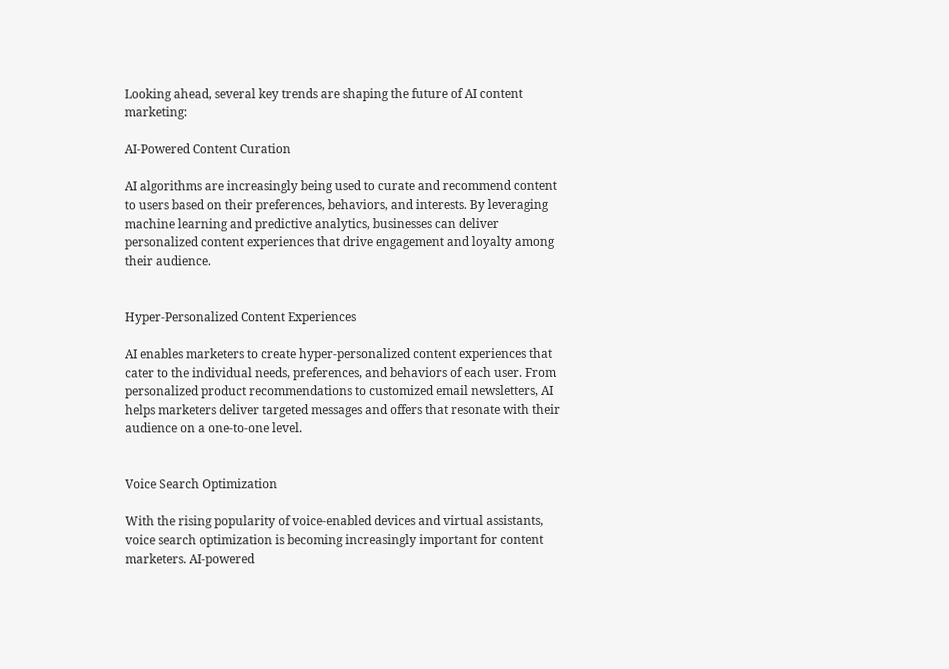Looking ahead, several key trends are shaping the future of AI content marketing:

AI-Powered Content Curation

AI algorithms are increasingly being used to curate and recommend content to users based on their preferences, behaviors, and interests. By leveraging machine learning and predictive analytics, businesses can deliver personalized content experiences that drive engagement and loyalty among their audience.


Hyper-Personalized Content Experiences

AI enables marketers to create hyper-personalized content experiences that cater to the individual needs, preferences, and behaviors of each user. From personalized product recommendations to customized email newsletters, AI helps marketers deliver targeted messages and offers that resonate with their audience on a one-to-one level.


Voice Search Optimization

With the rising popularity of voice-enabled devices and virtual assistants, voice search optimization is becoming increasingly important for content marketers. AI-powered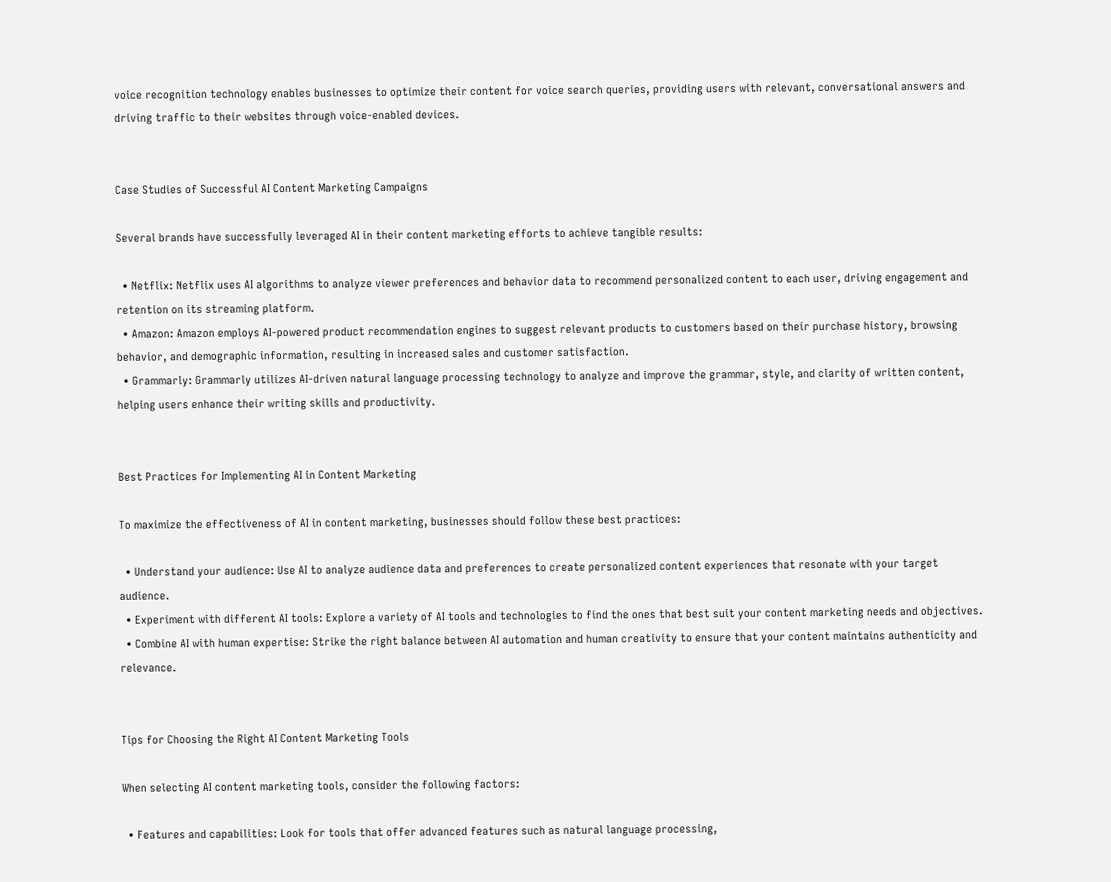voice recognition technology enables businesses to optimize their content for voice search queries, providing users with relevant, conversational answers and driving traffic to their websites through voice-enabled devices.


Case Studies of Successful AI Content Marketing Campaigns

Several brands have successfully leveraged AI in their content marketing efforts to achieve tangible results:

  • Netflix: Netflix uses AI algorithms to analyze viewer preferences and behavior data to recommend personalized content to each user, driving engagement and retention on its streaming platform.
  • Amazon: Amazon employs AI-powered product recommendation engines to suggest relevant products to customers based on their purchase history, browsing behavior, and demographic information, resulting in increased sales and customer satisfaction.
  • Grammarly: Grammarly utilizes AI-driven natural language processing technology to analyze and improve the grammar, style, and clarity of written content, helping users enhance their writing skills and productivity.


Best Practices for Implementing AI in Content Marketing

To maximize the effectiveness of AI in content marketing, businesses should follow these best practices:

  • Understand your audience: Use AI to analyze audience data and preferences to create personalized content experiences that resonate with your target audience.
  • Experiment with different AI tools: Explore a variety of AI tools and technologies to find the ones that best suit your content marketing needs and objectives.
  • Combine AI with human expertise: Strike the right balance between AI automation and human creativity to ensure that your content maintains authenticity and relevance.


Tips for Choosing the Right AI Content Marketing Tools

When selecting AI content marketing tools, consider the following factors:

  • Features and capabilities: Look for tools that offer advanced features such as natural language processing,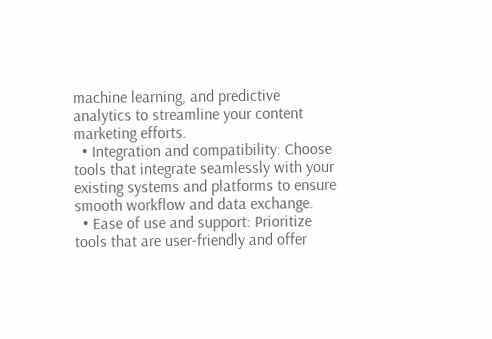machine learning, and predictive analytics to streamline your content marketing efforts.
  • Integration and compatibility: Choose tools that integrate seamlessly with your existing systems and platforms to ensure smooth workflow and data exchange.
  • Ease of use and support: Prioritize tools that are user-friendly and offer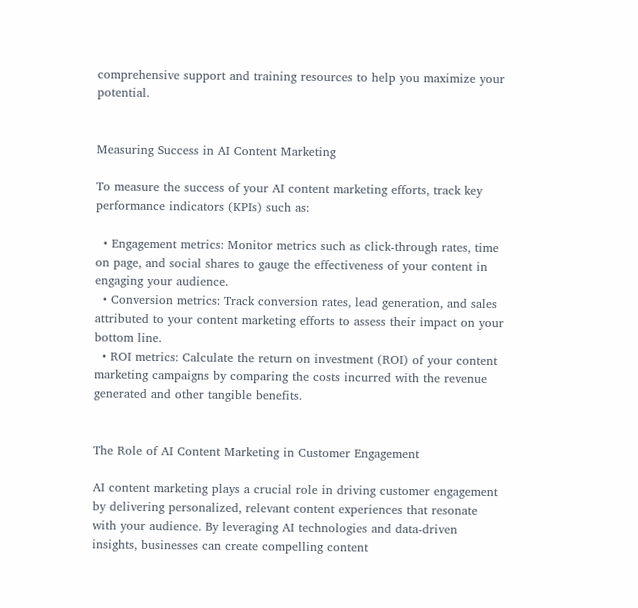comprehensive support and training resources to help you maximize your potential.


Measuring Success in AI Content Marketing

To measure the success of your AI content marketing efforts, track key performance indicators (KPIs) such as:

  • Engagement metrics: Monitor metrics such as click-through rates, time on page, and social shares to gauge the effectiveness of your content in engaging your audience.
  • Conversion metrics: Track conversion rates, lead generation, and sales attributed to your content marketing efforts to assess their impact on your bottom line.
  • ROI metrics: Calculate the return on investment (ROI) of your content marketing campaigns by comparing the costs incurred with the revenue generated and other tangible benefits.


The Role of AI Content Marketing in Customer Engagement

AI content marketing plays a crucial role in driving customer engagement by delivering personalized, relevant content experiences that resonate with your audience. By leveraging AI technologies and data-driven insights, businesses can create compelling content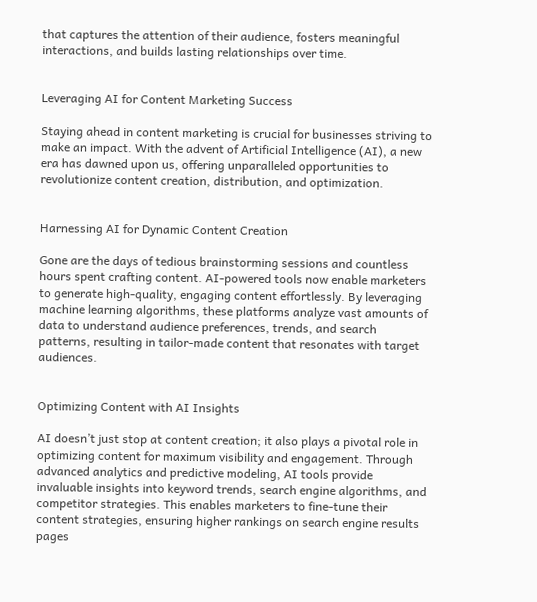that captures the attention of their audience, fosters meaningful interactions, and builds lasting relationships over time.


Leveraging AI for Content Marketing Success

Staying ahead in content marketing is crucial for businesses striving to make an impact. With the advent of Artificial Intelligence (AI), a new era has dawned upon us, offering unparalleled opportunities to revolutionize content creation, distribution, and optimization.


Harnessing AI for Dynamic Content Creation

Gone are the days of tedious brainstorming sessions and countless hours spent crafting content. AI-powered tools now enable marketers to generate high-quality, engaging content effortlessly. By leveraging machine learning algorithms, these platforms analyze vast amounts of data to understand audience preferences, trends, and search patterns, resulting in tailor-made content that resonates with target audiences.


Optimizing Content with AI Insights

AI doesn’t just stop at content creation; it also plays a pivotal role in optimizing content for maximum visibility and engagement. Through advanced analytics and predictive modeling, AI tools provide invaluable insights into keyword trends, search engine algorithms, and competitor strategies. This enables marketers to fine-tune their content strategies, ensuring higher rankings on search engine results pages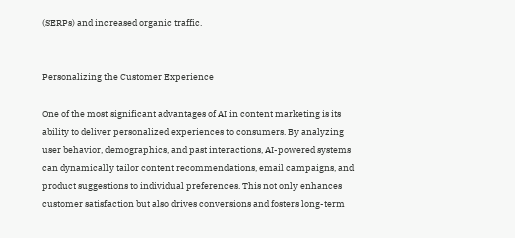(SERPs) and increased organic traffic.


Personalizing the Customer Experience

One of the most significant advantages of AI in content marketing is its ability to deliver personalized experiences to consumers. By analyzing user behavior, demographics, and past interactions, AI-powered systems can dynamically tailor content recommendations, email campaigns, and product suggestions to individual preferences. This not only enhances customer satisfaction but also drives conversions and fosters long-term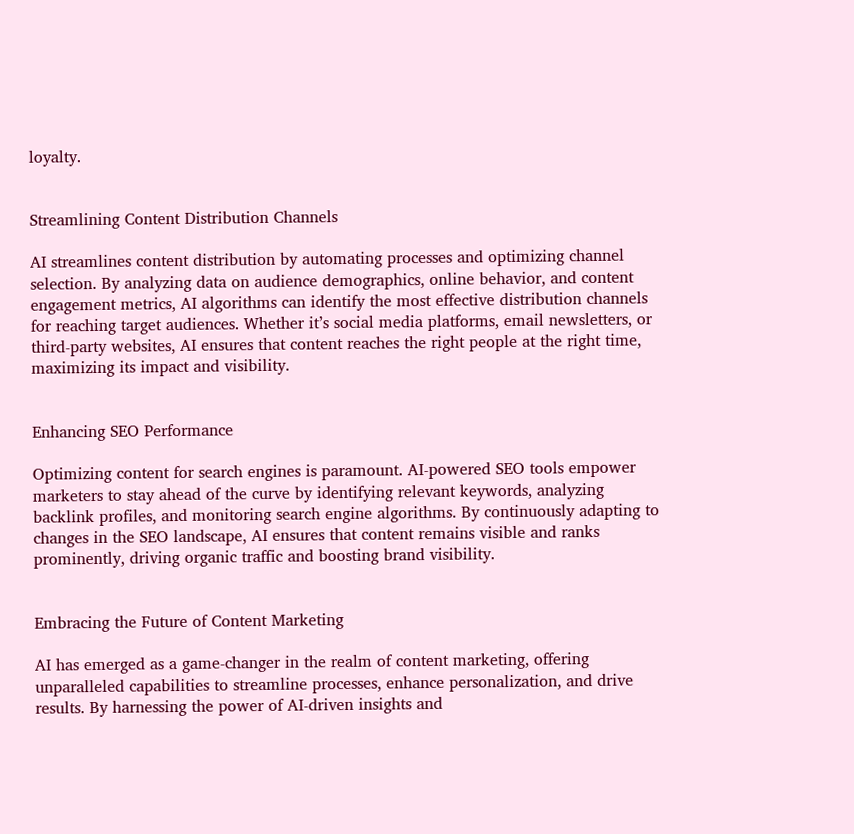loyalty.


Streamlining Content Distribution Channels

AI streamlines content distribution by automating processes and optimizing channel selection. By analyzing data on audience demographics, online behavior, and content engagement metrics, AI algorithms can identify the most effective distribution channels for reaching target audiences. Whether it’s social media platforms, email newsletters, or third-party websites, AI ensures that content reaches the right people at the right time, maximizing its impact and visibility.


Enhancing SEO Performance

Optimizing content for search engines is paramount. AI-powered SEO tools empower marketers to stay ahead of the curve by identifying relevant keywords, analyzing backlink profiles, and monitoring search engine algorithms. By continuously adapting to changes in the SEO landscape, AI ensures that content remains visible and ranks prominently, driving organic traffic and boosting brand visibility.


Embracing the Future of Content Marketing

AI has emerged as a game-changer in the realm of content marketing, offering unparalleled capabilities to streamline processes, enhance personalization, and drive results. By harnessing the power of AI-driven insights and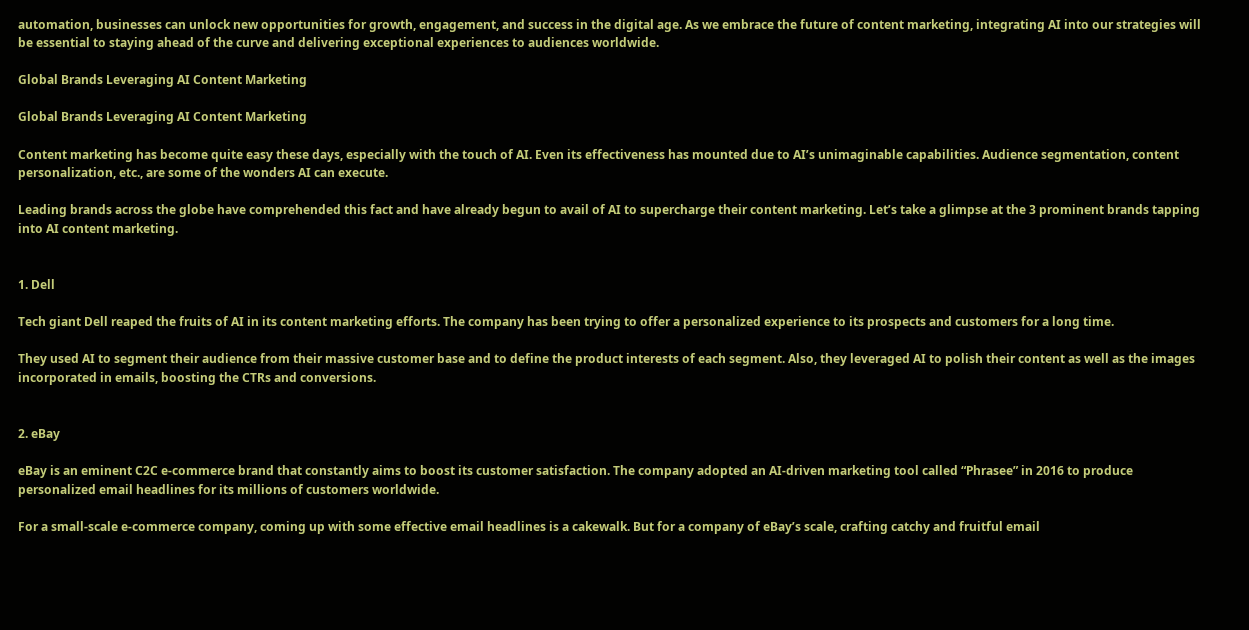automation, businesses can unlock new opportunities for growth, engagement, and success in the digital age. As we embrace the future of content marketing, integrating AI into our strategies will be essential to staying ahead of the curve and delivering exceptional experiences to audiences worldwide.

Global Brands Leveraging AI Content Marketing

Global Brands Leveraging AI Content Marketing

Content marketing has become quite easy these days, especially with the touch of AI. Even its effectiveness has mounted due to AI’s unimaginable capabilities. Audience segmentation, content personalization, etc., are some of the wonders AI can execute.

Leading brands across the globe have comprehended this fact and have already begun to avail of AI to supercharge their content marketing. Let’s take a glimpse at the 3 prominent brands tapping into AI content marketing.


1. Dell

Tech giant Dell reaped the fruits of AI in its content marketing efforts. The company has been trying to offer a personalized experience to its prospects and customers for a long time.

They used AI to segment their audience from their massive customer base and to define the product interests of each segment. Also, they leveraged AI to polish their content as well as the images incorporated in emails, boosting the CTRs and conversions.


2. eBay

eBay is an eminent C2C e-commerce brand that constantly aims to boost its customer satisfaction. The company adopted an AI-driven marketing tool called “Phrasee” in 2016 to produce personalized email headlines for its millions of customers worldwide.

For a small-scale e-commerce company, coming up with some effective email headlines is a cakewalk. But for a company of eBay’s scale, crafting catchy and fruitful email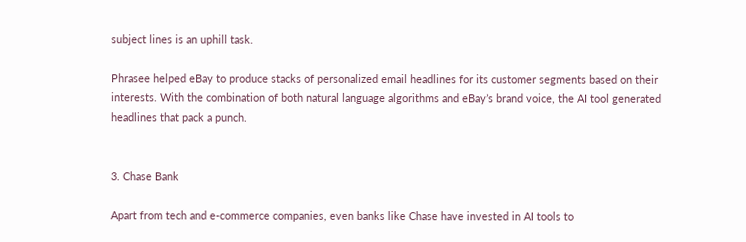subject lines is an uphill task.

Phrasee helped eBay to produce stacks of personalized email headlines for its customer segments based on their interests. With the combination of both natural language algorithms and eBay’s brand voice, the AI tool generated headlines that pack a punch.


3. Chase Bank

Apart from tech and e-commerce companies, even banks like Chase have invested in AI tools to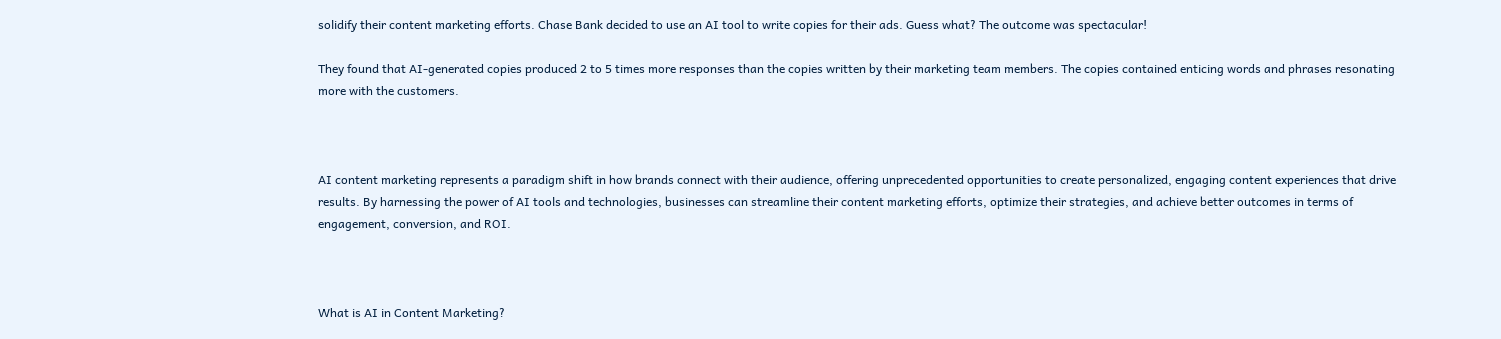solidify their content marketing efforts. Chase Bank decided to use an AI tool to write copies for their ads. Guess what? The outcome was spectacular!

They found that AI-generated copies produced 2 to 5 times more responses than the copies written by their marketing team members. The copies contained enticing words and phrases resonating more with the customers.



AI content marketing represents a paradigm shift in how brands connect with their audience, offering unprecedented opportunities to create personalized, engaging content experiences that drive results. By harnessing the power of AI tools and technologies, businesses can streamline their content marketing efforts, optimize their strategies, and achieve better outcomes in terms of engagement, conversion, and ROI.



What is AI in Content Marketing?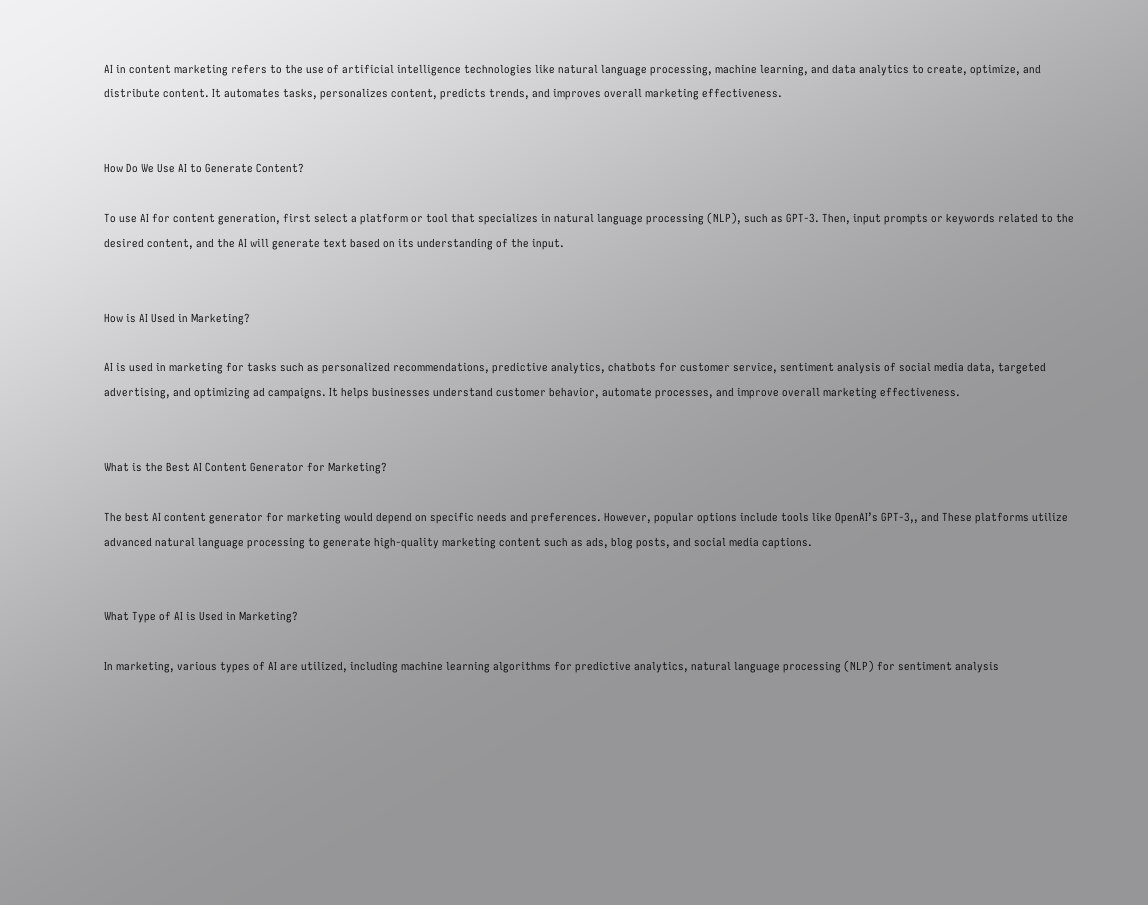AI in content marketing refers to the use of artificial intelligence technologies like natural language processing, machine learning, and data analytics to create, optimize, and distribute content. It automates tasks, personalizes content, predicts trends, and improves overall marketing effectiveness.


How Do We Use AI to Generate Content?

To use AI for content generation, first select a platform or tool that specializes in natural language processing (NLP), such as GPT-3. Then, input prompts or keywords related to the desired content, and the AI will generate text based on its understanding of the input.


How is AI Used in Marketing?

AI is used in marketing for tasks such as personalized recommendations, predictive analytics, chatbots for customer service, sentiment analysis of social media data, targeted advertising, and optimizing ad campaigns. It helps businesses understand customer behavior, automate processes, and improve overall marketing effectiveness.


What is the Best AI Content Generator for Marketing?

The best AI content generator for marketing would depend on specific needs and preferences. However, popular options include tools like OpenAI’s GPT-3,, and These platforms utilize advanced natural language processing to generate high-quality marketing content such as ads, blog posts, and social media captions.


What Type of AI is Used in Marketing?

In marketing, various types of AI are utilized, including machine learning algorithms for predictive analytics, natural language processing (NLP) for sentiment analysis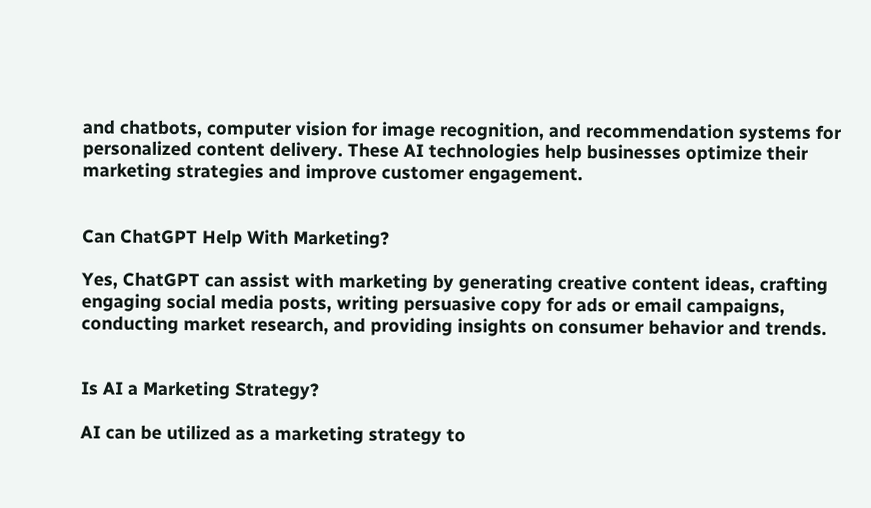and chatbots, computer vision for image recognition, and recommendation systems for personalized content delivery. These AI technologies help businesses optimize their marketing strategies and improve customer engagement.


Can ChatGPT Help With Marketing?

Yes, ChatGPT can assist with marketing by generating creative content ideas, crafting engaging social media posts, writing persuasive copy for ads or email campaigns, conducting market research, and providing insights on consumer behavior and trends.


Is AI a Marketing Strategy?

AI can be utilized as a marketing strategy to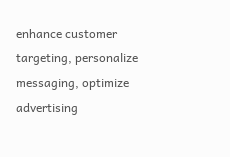enhance customer targeting, personalize messaging, optimize advertising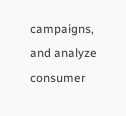campaigns, and analyze consumer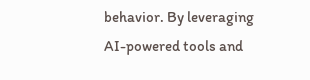behavior. By leveraging AI-powered tools and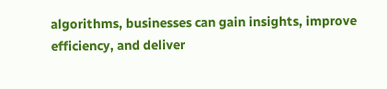algorithms, businesses can gain insights, improve efficiency, and deliver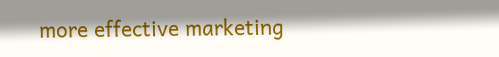more effective marketing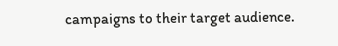campaigns to their target audience.